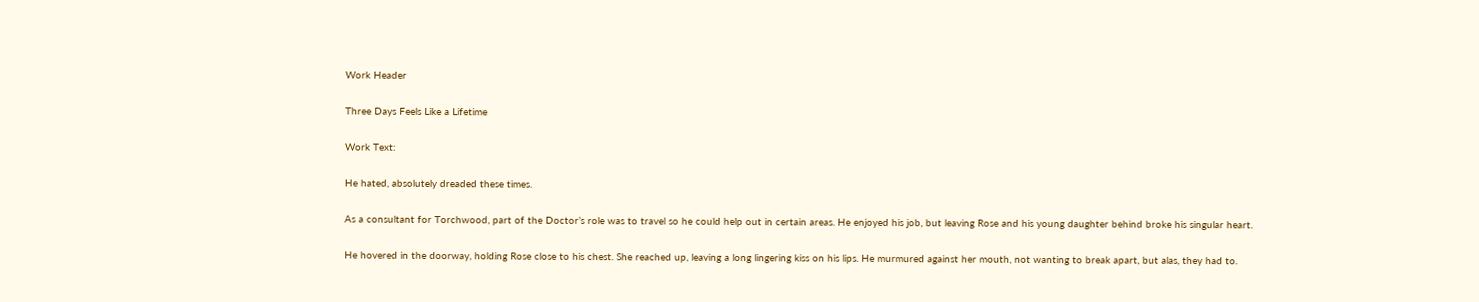Work Header

Three Days Feels Like a Lifetime

Work Text:

He hated, absolutely dreaded these times.

As a consultant for Torchwood, part of the Doctor’s role was to travel so he could help out in certain areas. He enjoyed his job, but leaving Rose and his young daughter behind broke his singular heart.

He hovered in the doorway, holding Rose close to his chest. She reached up, leaving a long lingering kiss on his lips. He murmured against her mouth, not wanting to break apart, but alas, they had to.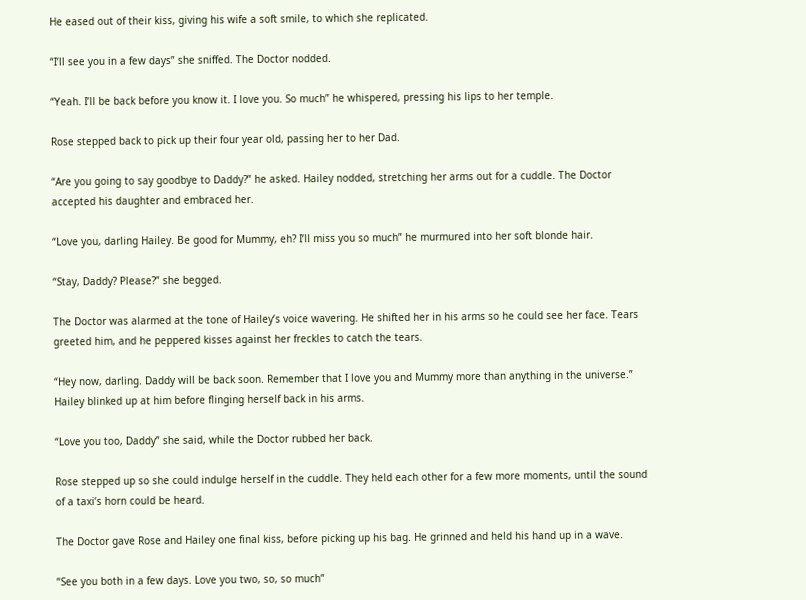He eased out of their kiss, giving his wife a soft smile, to which she replicated.

“I’ll see you in a few days” she sniffed. The Doctor nodded.

“Yeah. I’ll be back before you know it. I love you. So much” he whispered, pressing his lips to her temple.

Rose stepped back to pick up their four year old, passing her to her Dad.

“Are you going to say goodbye to Daddy?” he asked. Hailey nodded, stretching her arms out for a cuddle. The Doctor accepted his daughter and embraced her.

“Love you, darling Hailey. Be good for Mummy, eh? I’ll miss you so much” he murmured into her soft blonde hair.

“Stay, Daddy? Please?” she begged.

The Doctor was alarmed at the tone of Hailey’s voice wavering. He shifted her in his arms so he could see her face. Tears greeted him, and he peppered kisses against her freckles to catch the tears.

“Hey now, darling. Daddy will be back soon. Remember that I love you and Mummy more than anything in the universe.” Hailey blinked up at him before flinging herself back in his arms.

“Love you too, Daddy” she said, while the Doctor rubbed her back.

Rose stepped up so she could indulge herself in the cuddle. They held each other for a few more moments, until the sound of a taxi’s horn could be heard.

The Doctor gave Rose and Hailey one final kiss, before picking up his bag. He grinned and held his hand up in a wave.

“See you both in a few days. Love you two, so, so much”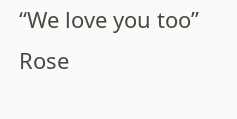“We love you too” Rose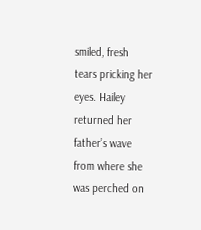smiled, fresh tears pricking her eyes. Hailey returned her father’s wave from where she was perched on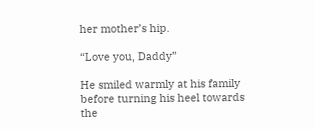her mother’s hip.

“Love you, Daddy”

He smiled warmly at his family before turning his heel towards the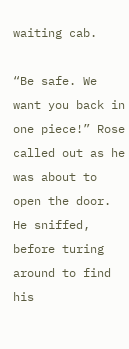waiting cab.

“Be safe. We want you back in one piece!” Rose called out as he was about to open the door. He sniffed, before turing around to find his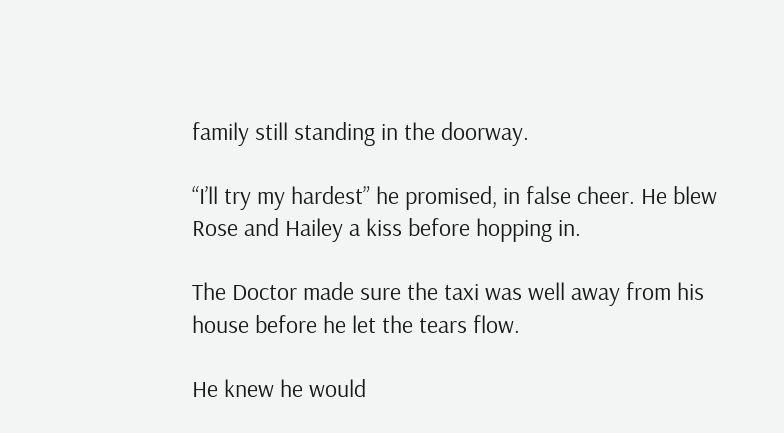family still standing in the doorway.

“I’ll try my hardest” he promised, in false cheer. He blew Rose and Hailey a kiss before hopping in.

The Doctor made sure the taxi was well away from his house before he let the tears flow.

He knew he would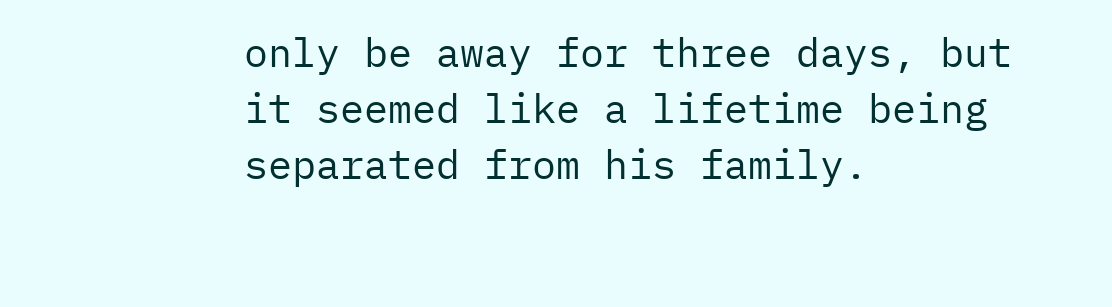only be away for three days, but it seemed like a lifetime being separated from his family.